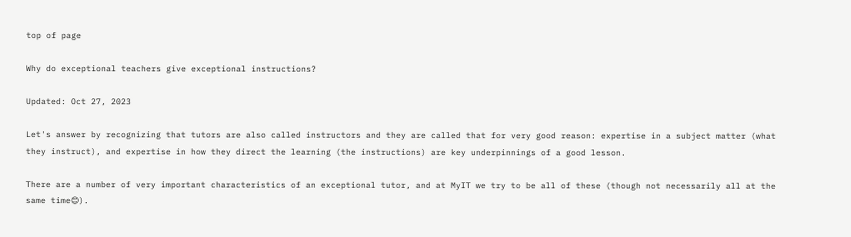top of page

Why do exceptional teachers give exceptional instructions?

Updated: Oct 27, 2023

Let's answer by recognizing that tutors are also called instructors and they are called that for very good reason: expertise in a subject matter (what they instruct), and expertise in how they direct the learning (the instructions) are key underpinnings of a good lesson.

There are a number of very important characteristics of an exceptional tutor, and at MyIT we try to be all of these (though not necessarily all at the same time😊).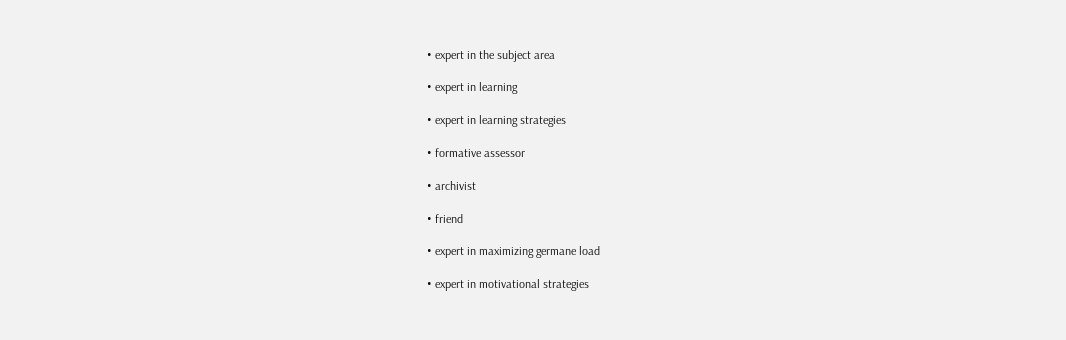• expert in the subject area

• expert in learning

• expert in learning strategies

• formative assessor

• archivist

• friend

• expert in maximizing germane load

• expert in motivational strategies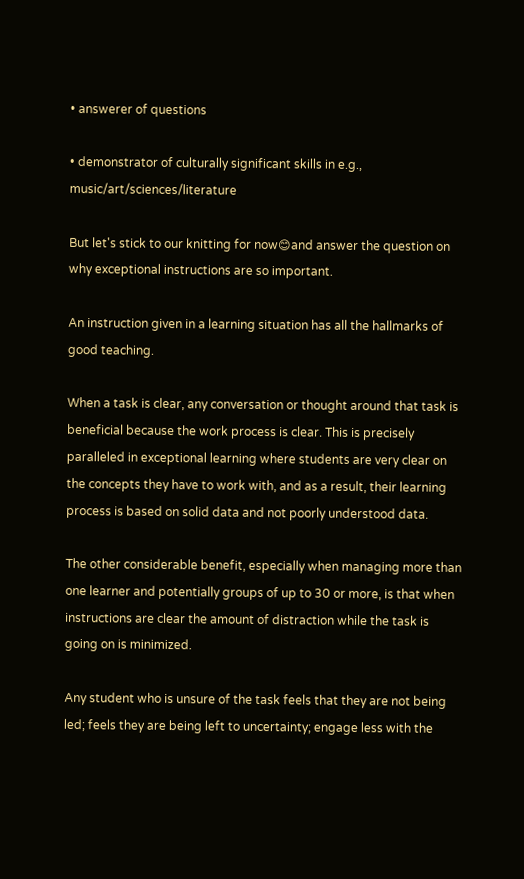• answerer of questions

• demonstrator of culturally significant skills in e.g., music/art/sciences/literature

But let's stick to our knitting for now😊and answer the question on why exceptional instructions are so important.

An instruction given in a learning situation has all the hallmarks of good teaching.

When a task is clear, any conversation or thought around that task is beneficial because the work process is clear. This is precisely paralleled in exceptional learning where students are very clear on the concepts they have to work with, and as a result, their learning process is based on solid data and not poorly understood data.

The other considerable benefit, especially when managing more than one learner and potentially groups of up to 30 or more, is that when instructions are clear the amount of distraction while the task is going on is minimized.

Any student who is unsure of the task feels that they are not being led; feels they are being left to uncertainty; engage less with the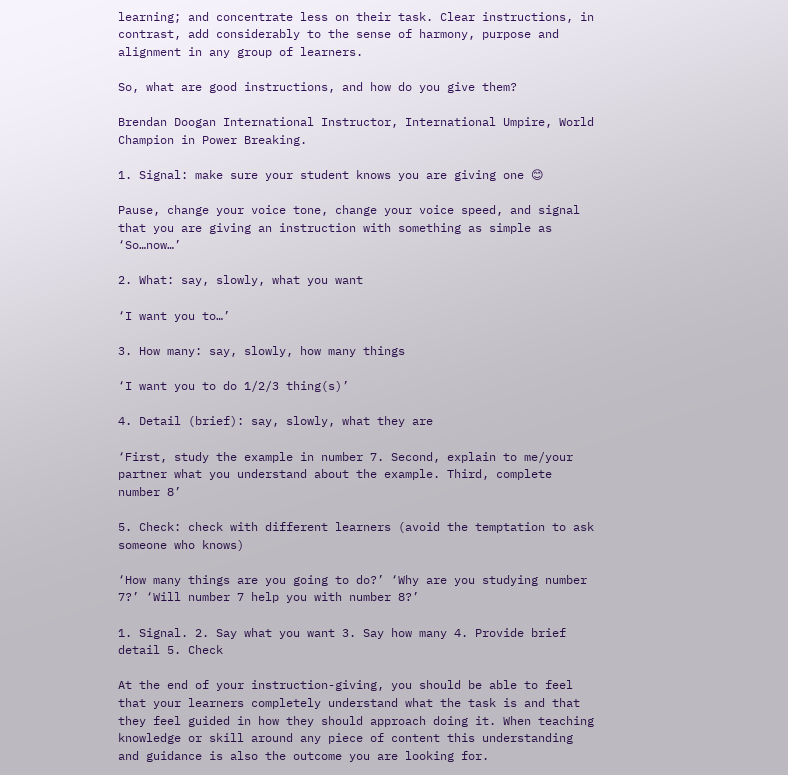learning; and concentrate less on their task. Clear instructions, in contrast, add considerably to the sense of harmony, purpose and alignment in any group of learners.

So, what are good instructions, and how do you give them?

Brendan Doogan International Instructor, International Umpire, World Champion in Power Breaking.

1. Signal: make sure your student knows you are giving one 😊

Pause, change your voice tone, change your voice speed, and signal that you are giving an instruction with something as simple as ‘So…now…’

2. What: say, slowly, what you want

‘I want you to…’

3. How many: say, slowly, how many things

‘I want you to do 1/2/3 thing(s)’

4. Detail (brief): say, slowly, what they are

‘First, study the example in number 7. Second, explain to me/your partner what you understand about the example. Third, complete number 8’

5. Check: check with different learners (avoid the temptation to ask someone who knows)

‘How many things are you going to do?’ ‘Why are you studying number 7?’ ‘Will number 7 help you with number 8?’

1. Signal. 2. Say what you want 3. Say how many 4. Provide brief detail 5. Check

At the end of your instruction-giving, you should be able to feel that your learners completely understand what the task is and that they feel guided in how they should approach doing it. When teaching knowledge or skill around any piece of content this understanding and guidance is also the outcome you are looking for.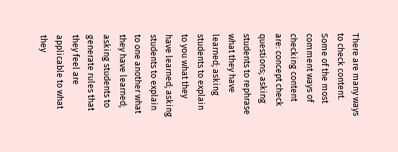There are many ways to check content. Some of the most comment ways of checking content are: concept check questions; asking students to rephrase what they have learned; asking students to explain to you what they have learned; asking students to explain to one another what they have learned; asking students to generate rules that they feel are applicable to what they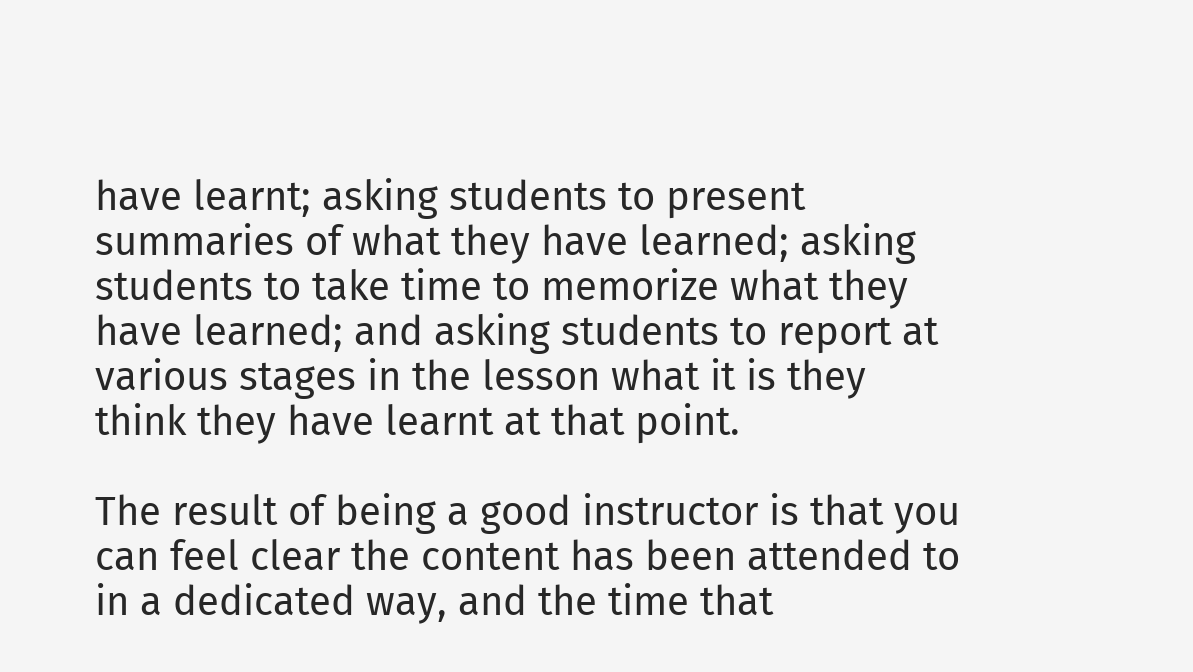have learnt; asking students to present summaries of what they have learned; asking students to take time to memorize what they have learned; and asking students to report at various stages in the lesson what it is they think they have learnt at that point.

The result of being a good instructor is that you can feel clear the content has been attended to in a dedicated way, and the time that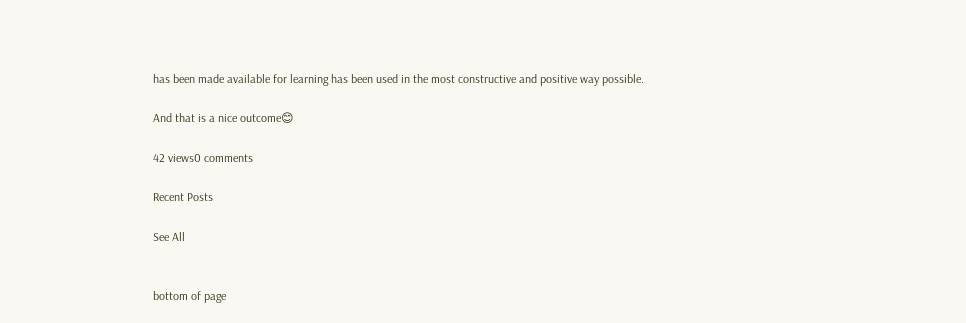has been made available for learning has been used in the most constructive and positive way possible.

And that is a nice outcome😊

42 views0 comments

Recent Posts

See All


bottom of page